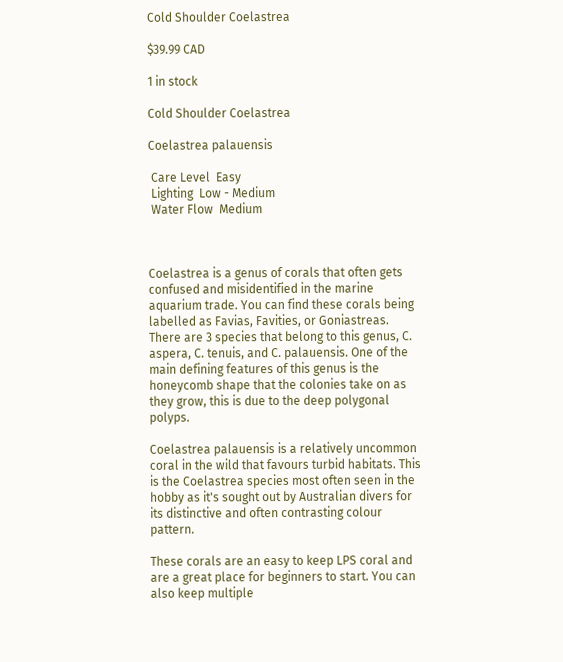Cold Shoulder Coelastrea

$39.99 CAD

1 in stock

Cold Shoulder Coelastrea

Coelastrea palauensis

 Care Level  Easy
 Lighting  Low - Medium
 Water Flow  Medium



Coelastrea is a genus of corals that often gets confused and misidentified in the marine aquarium trade. You can find these corals being labelled as Favias, Favities, or Goniastreas. There are 3 species that belong to this genus, C. aspera, C. tenuis, and C. palauensis. One of the main defining features of this genus is the honeycomb shape that the colonies take on as they grow, this is due to the deep polygonal polyps.

Coelastrea palauensis is a relatively uncommon coral in the wild that favours turbid habitats. This is the Coelastrea species most often seen in the hobby as it's sought out by Australian divers for its distinctive and often contrasting colour pattern.

These corals are an easy to keep LPS coral and are a great place for beginners to start. You can also keep multiple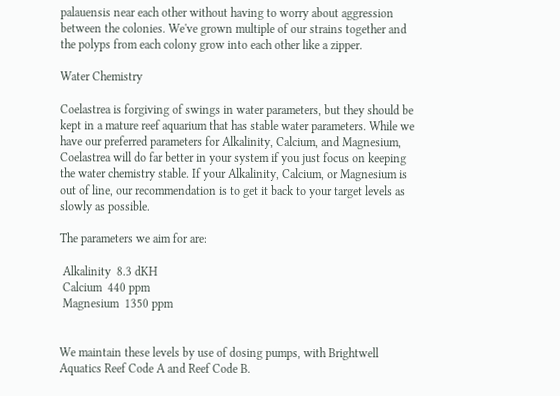palauensis near each other without having to worry about aggression between the colonies. We've grown multiple of our strains together and the polyps from each colony grow into each other like a zipper.

Water Chemistry

Coelastrea is forgiving of swings in water parameters, but they should be kept in a mature reef aquarium that has stable water parameters. While we have our preferred parameters for Alkalinity, Calcium, and Magnesium, Coelastrea will do far better in your system if you just focus on keeping the water chemistry stable. If your Alkalinity, Calcium, or Magnesium is out of line, our recommendation is to get it back to your target levels as slowly as possible.

The parameters we aim for are:

 Alkalinity  8.3 dKH
 Calcium  440 ppm
 Magnesium  1350 ppm


We maintain these levels by use of dosing pumps, with Brightwell Aquatics Reef Code A and Reef Code B.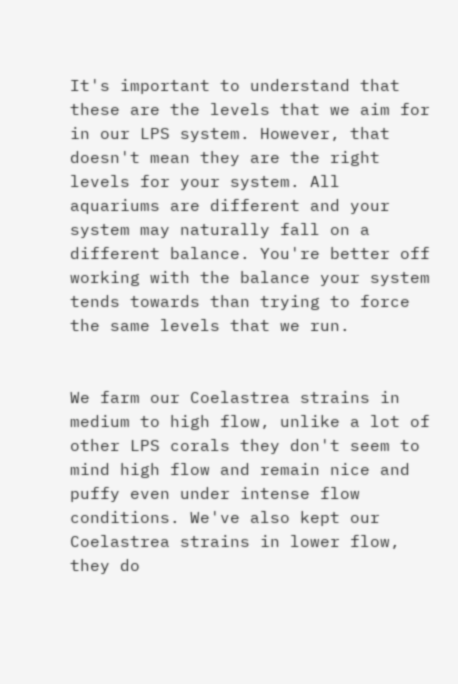It's important to understand that these are the levels that we aim for in our LPS system. However, that doesn't mean they are the right levels for your system. All aquariums are different and your system may naturally fall on a different balance. You're better off working with the balance your system tends towards than trying to force the same levels that we run.


We farm our Coelastrea strains in medium to high flow, unlike a lot of other LPS corals they don't seem to mind high flow and remain nice and puffy even under intense flow conditions. We've also kept our Coelastrea strains in lower flow, they do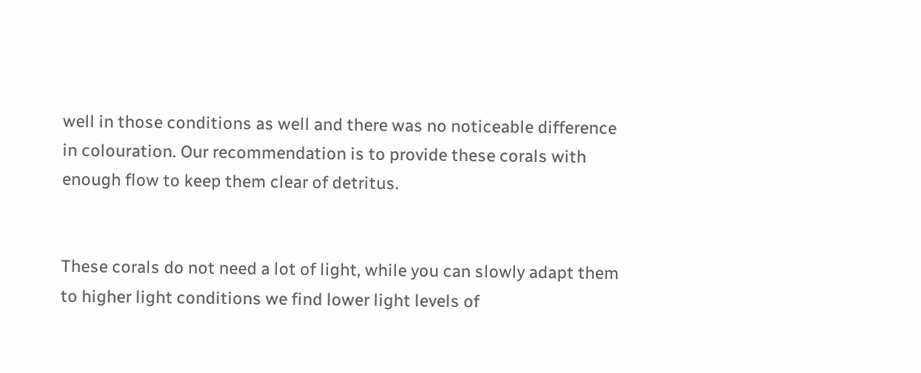well in those conditions as well and there was no noticeable difference in colouration. Our recommendation is to provide these corals with enough flow to keep them clear of detritus.


These corals do not need a lot of light, while you can slowly adapt them to higher light conditions we find lower light levels of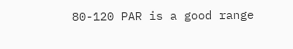80-120 PAR is a good range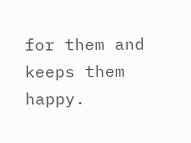for them and keeps them happy.